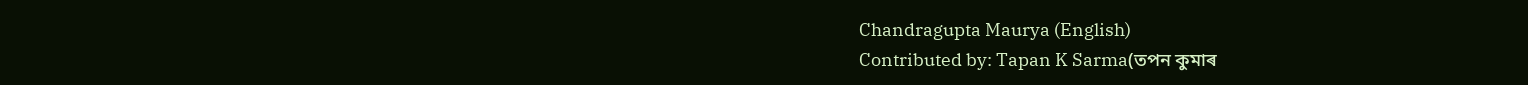Chandragupta Maurya (English)
Contributed by: Tapan K Sarma(তপন কুমাৰ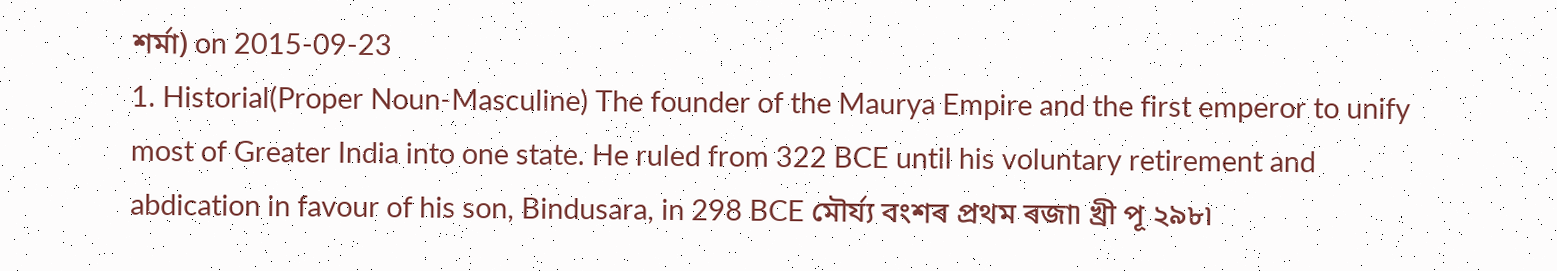শৰ্মা) on 2015-09-23
1. Historial(Proper Noun-Masculine) The founder of the Maurya Empire and the first emperor to unify most of Greater India into one state. He ruled from 322 BCE until his voluntary retirement and abdication in favour of his son, Bindusara, in 298 BCE মৌৰ্য্য বংশৰ প্ৰথম ৰজা৷ খ্ৰী পূ ২৯৮৷